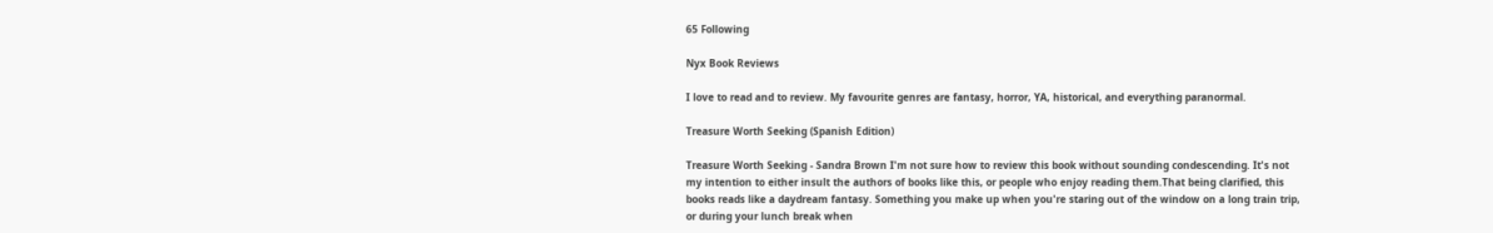65 Following

Nyx Book Reviews

I love to read and to review. My favourite genres are fantasy, horror, YA, historical, and everything paranormal.

Treasure Worth Seeking (Spanish Edition)

Treasure Worth Seeking - Sandra Brown I'm not sure how to review this book without sounding condescending. It's not my intention to either insult the authors of books like this, or people who enjoy reading them.That being clarified, this books reads like a daydream fantasy. Something you make up when you're staring out of the window on a long train trip, or during your lunch break when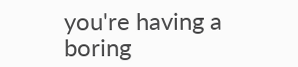you're having a boring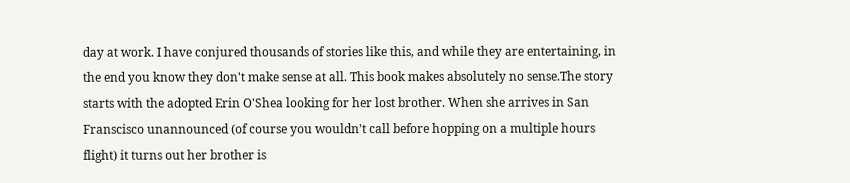day at work. I have conjured thousands of stories like this, and while they are entertaining, in the end you know they don't make sense at all. This book makes absolutely no sense.The story starts with the adopted Erin O'Shea looking for her lost brother. When she arrives in San Franscisco unannounced (of course you wouldn't call before hopping on a multiple hours flight) it turns out her brother is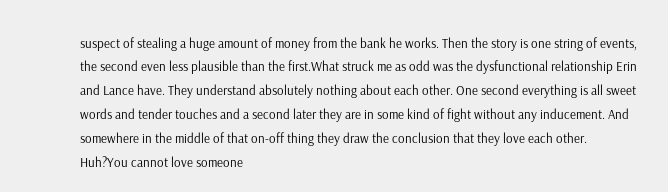suspect of stealing a huge amount of money from the bank he works. Then the story is one string of events, the second even less plausible than the first.What struck me as odd was the dysfunctional relationship Erin and Lance have. They understand absolutely nothing about each other. One second everything is all sweet words and tender touches and a second later they are in some kind of fight without any inducement. And somewhere in the middle of that on-off thing they draw the conclusion that they love each other. Huh?You cannot love someone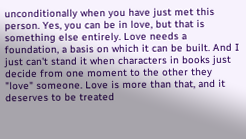unconditionally when you have just met this person. Yes, you can be in love, but that is something else entirely. Love needs a foundation, a basis on which it can be built. And I just can't stand it when characters in books just decide from one moment to the other they "love" someone. Love is more than that, and it deserves to be treated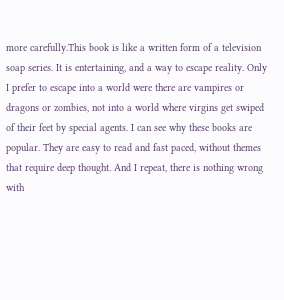more carefully.This book is like a written form of a television soap series. It is entertaining, and a way to escape reality. Only I prefer to escape into a world were there are vampires or dragons or zombies, not into a world where virgins get swiped of their feet by special agents. I can see why these books are popular. They are easy to read and fast paced, without themes that require deep thought. And I repeat, there is nothing wrong with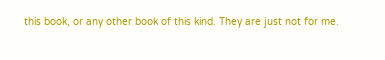this book, or any other book of this kind. They are just not for me.